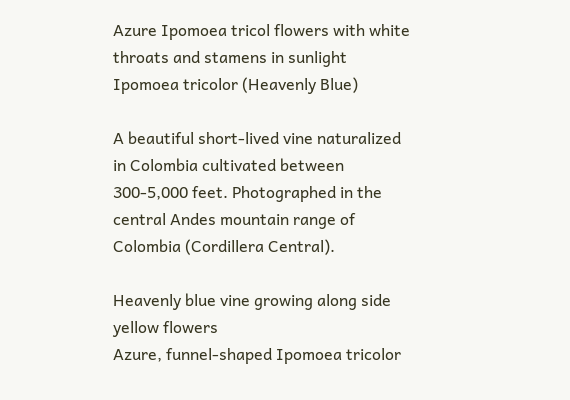Azure Ipomoea tricol flowers with white throats and stamens in sunlight
Ipomoea tricolor (Heavenly Blue)

A beautiful short-lived vine naturalized in Colombia cultivated between 300-5,000 feet. Photographed in the central Andes mountain range of Colombia (Cordillera Central).

Heavenly blue vine growing along side yellow flowers
Azure, funnel-shaped Ipomoea tricolor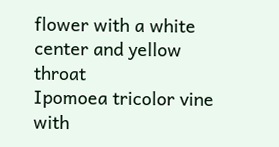flower with a white center and yellow throat
Ipomoea tricolor vine with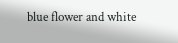blue flower and white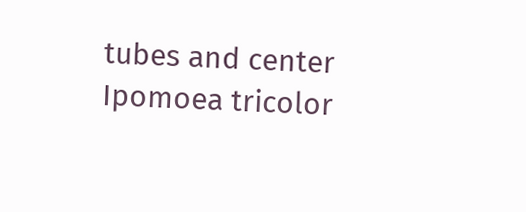tubes and center
Ipomoea tricolor